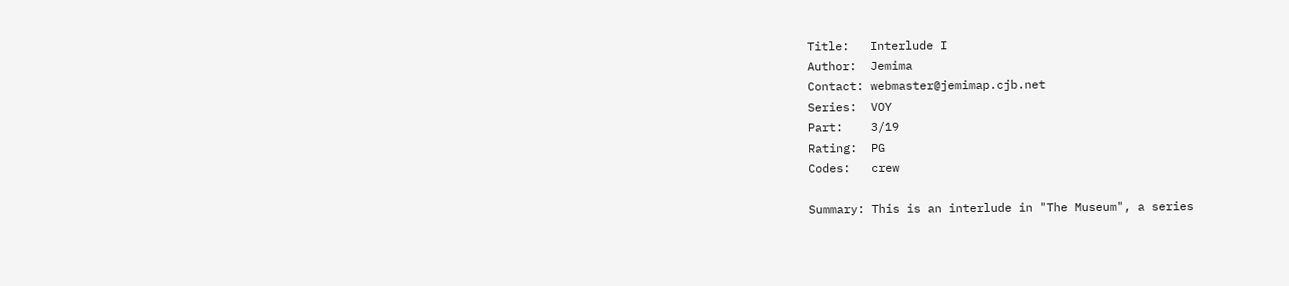Title:   Interlude I
Author:  Jemima
Contact: webmaster@jemimap.cjb.net
Series:  VOY
Part:    3/19
Rating:  PG
Codes:   crew

Summary: This is an interlude in "The Museum", a series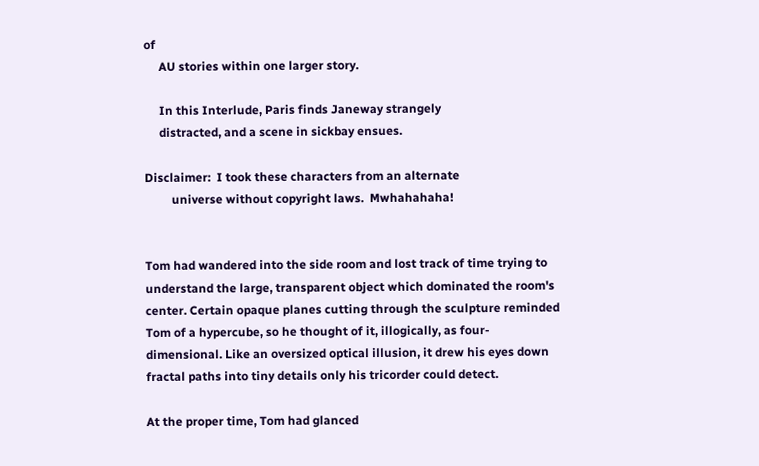of
     AU stories within one larger story.

     In this Interlude, Paris finds Janeway strangely
     distracted, and a scene in sickbay ensues.

Disclaimer:  I took these characters from an alternate
         universe without copyright laws.  Mwhahahaha!


Tom had wandered into the side room and lost track of time trying to understand the large, transparent object which dominated the room's center. Certain opaque planes cutting through the sculpture reminded Tom of a hypercube, so he thought of it, illogically, as four-dimensional. Like an oversized optical illusion, it drew his eyes down fractal paths into tiny details only his tricorder could detect.

At the proper time, Tom had glanced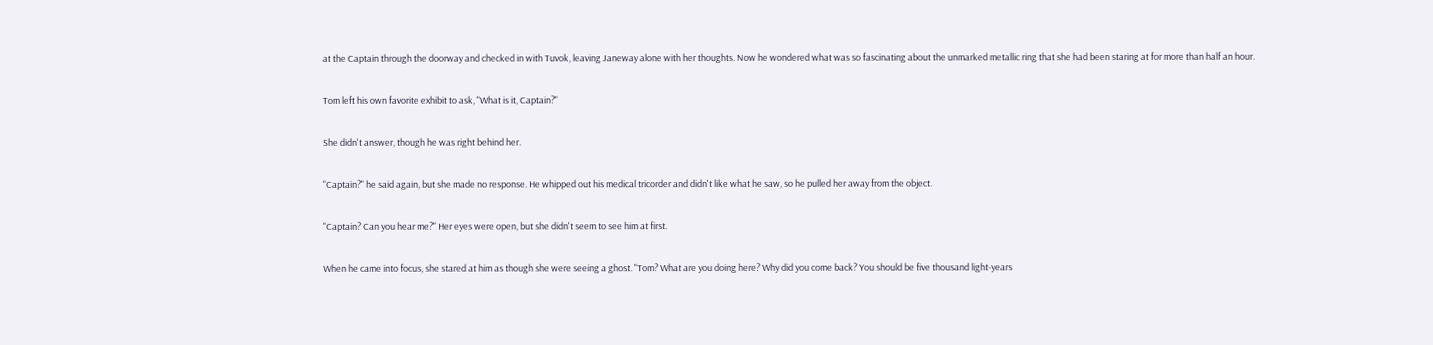at the Captain through the doorway and checked in with Tuvok, leaving Janeway alone with her thoughts. Now he wondered what was so fascinating about the unmarked metallic ring that she had been staring at for more than half an hour.

Tom left his own favorite exhibit to ask, "What is it, Captain?"

She didn't answer, though he was right behind her.

"Captain?" he said again, but she made no response. He whipped out his medical tricorder and didn't like what he saw, so he pulled her away from the object.

"Captain? Can you hear me?" Her eyes were open, but she didn't seem to see him at first.

When he came into focus, she stared at him as though she were seeing a ghost. "Tom? What are you doing here? Why did you come back? You should be five thousand light-years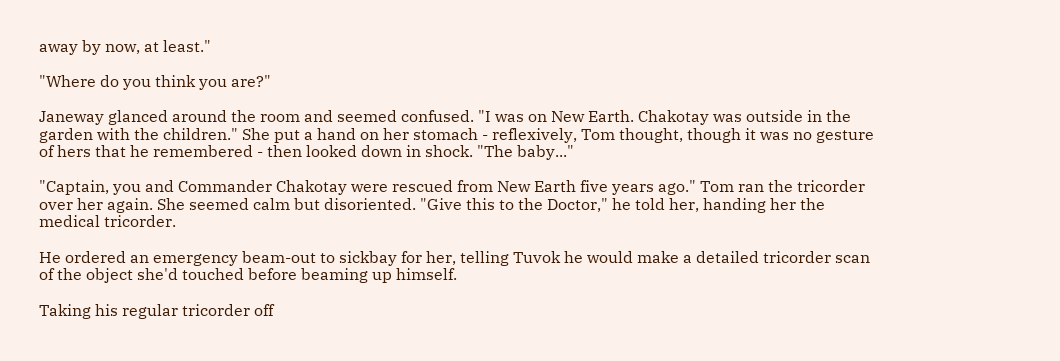away by now, at least."

"Where do you think you are?"

Janeway glanced around the room and seemed confused. "I was on New Earth. Chakotay was outside in the garden with the children." She put a hand on her stomach - reflexively, Tom thought, though it was no gesture of hers that he remembered - then looked down in shock. "The baby..."

"Captain, you and Commander Chakotay were rescued from New Earth five years ago." Tom ran the tricorder over her again. She seemed calm but disoriented. "Give this to the Doctor," he told her, handing her the medical tricorder.

He ordered an emergency beam-out to sickbay for her, telling Tuvok he would make a detailed tricorder scan of the object she'd touched before beaming up himself.

Taking his regular tricorder off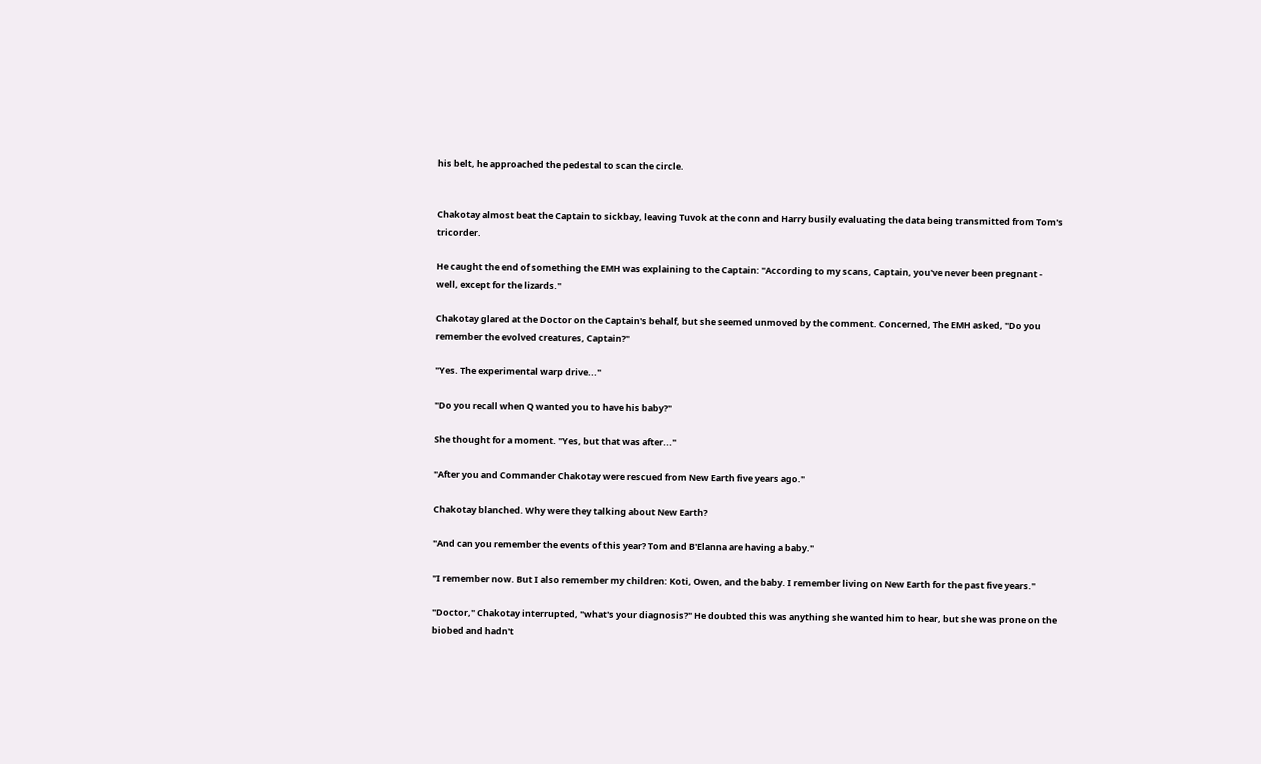his belt, he approached the pedestal to scan the circle.


Chakotay almost beat the Captain to sickbay, leaving Tuvok at the conn and Harry busily evaluating the data being transmitted from Tom's tricorder.

He caught the end of something the EMH was explaining to the Captain: "According to my scans, Captain, you've never been pregnant - well, except for the lizards."

Chakotay glared at the Doctor on the Captain's behalf, but she seemed unmoved by the comment. Concerned, The EMH asked, "Do you remember the evolved creatures, Captain?"

"Yes. The experimental warp drive..."

"Do you recall when Q wanted you to have his baby?"

She thought for a moment. "Yes, but that was after..."

"After you and Commander Chakotay were rescued from New Earth five years ago."

Chakotay blanched. Why were they talking about New Earth?

"And can you remember the events of this year? Tom and B'Elanna are having a baby."

"I remember now. But I also remember my children: Koti, Owen, and the baby. I remember living on New Earth for the past five years."

"Doctor," Chakotay interrupted, "what's your diagnosis?" He doubted this was anything she wanted him to hear, but she was prone on the biobed and hadn't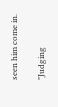seen him come in.

"Judging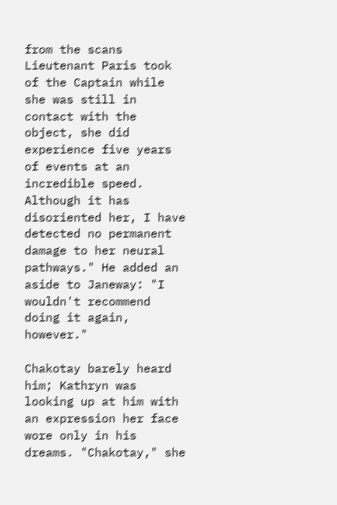from the scans Lieutenant Paris took of the Captain while she was still in contact with the object, she did experience five years of events at an incredible speed. Although it has disoriented her, I have detected no permanent damage to her neural pathways." He added an aside to Janeway: "I wouldn't recommend doing it again, however."

Chakotay barely heard him; Kathryn was looking up at him with an expression her face wore only in his dreams. "Chakotay," she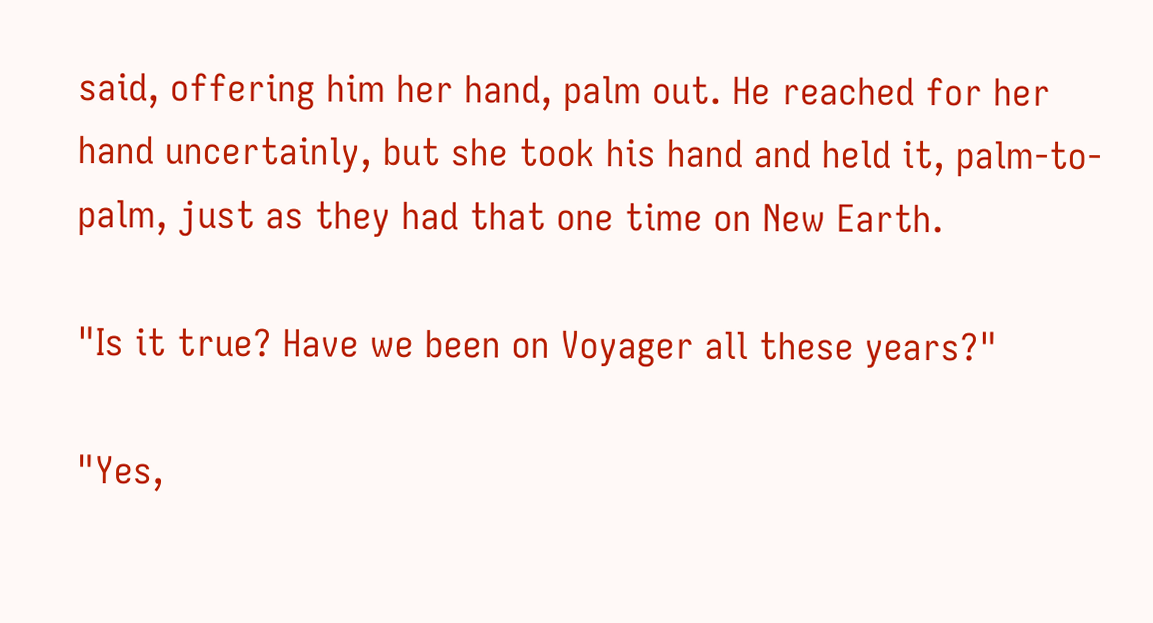said, offering him her hand, palm out. He reached for her hand uncertainly, but she took his hand and held it, palm-to-palm, just as they had that one time on New Earth.

"Is it true? Have we been on Voyager all these years?"

"Yes,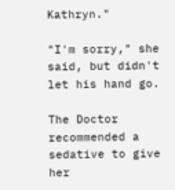Kathryn."

"I'm sorry," she said, but didn't let his hand go.

The Doctor recommended a sedative to give her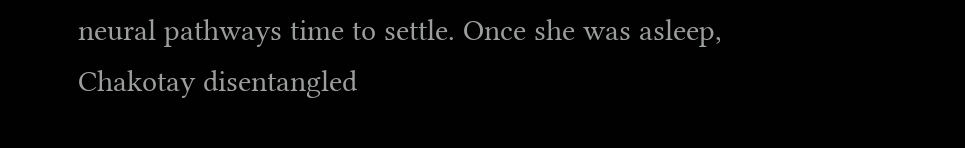neural pathways time to settle. Once she was asleep, Chakotay disentangled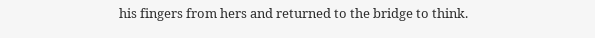his fingers from hers and returned to the bridge to think.